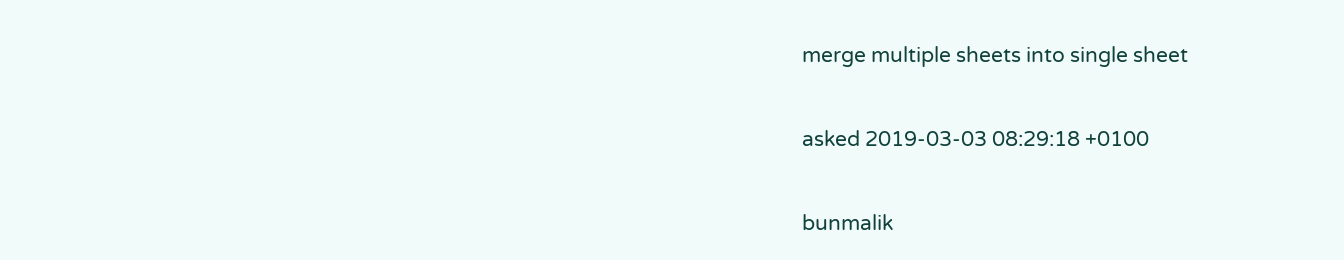merge multiple sheets into single sheet

asked 2019-03-03 08:29:18 +0100

bunmalik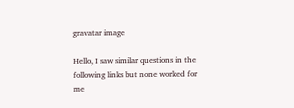gravatar image

Hello, I saw similar questions in the following links but none worked for me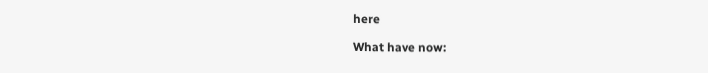here

What have now: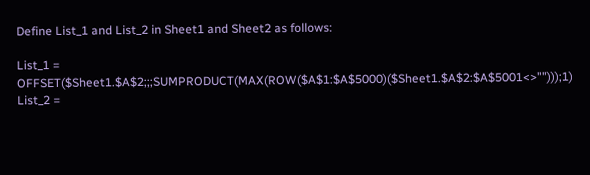Define List_1 and List_2 in Sheet1 and Sheet2 as follows:

List_1 = OFFSET($Sheet1.$A$2;;;SUMPRODUCT(MAX(ROW($A$1:$A$5000)($Sheet1.$A$2:$A$5001<>"")));1) List_2 =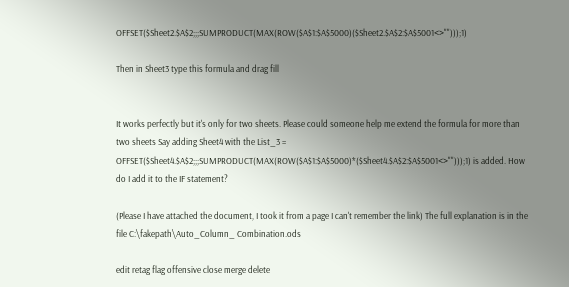OFFSET($Sheet2.$A$2;;;SUMPRODUCT(MAX(ROW($A$1:$A$5000)($Sheet2.$A$2:$A$5001<>"")));1)

Then in Sheet3 type this formula and drag fill


It works perfectly but it's only for two sheets. Please could someone help me extend the formula for more than two sheets Say adding Sheet4 with the List_3 = OFFSET($Sheet4.$A$2;;;SUMPRODUCT(MAX(ROW($A$1:$A$5000)*($Sheet4.$A$2:$A$5001<>"")));1) is added. How do I add it to the IF statement?

(Please I have attached the document, I took it from a page I can't remember the link) The full explanation is in the file C:\fakepath\Auto_Column_ Combination.ods

edit retag flag offensive close merge delete